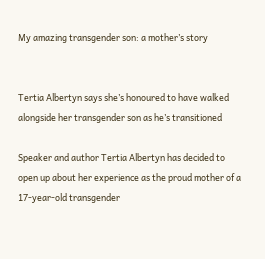My amazing transgender son: a mother’s story


Tertia Albertyn says she’s honoured to have walked alongside her transgender son as he’s transitioned

Speaker and author Tertia Albertyn has decided to open up about her experience as the proud mother of a 17-year-old transgender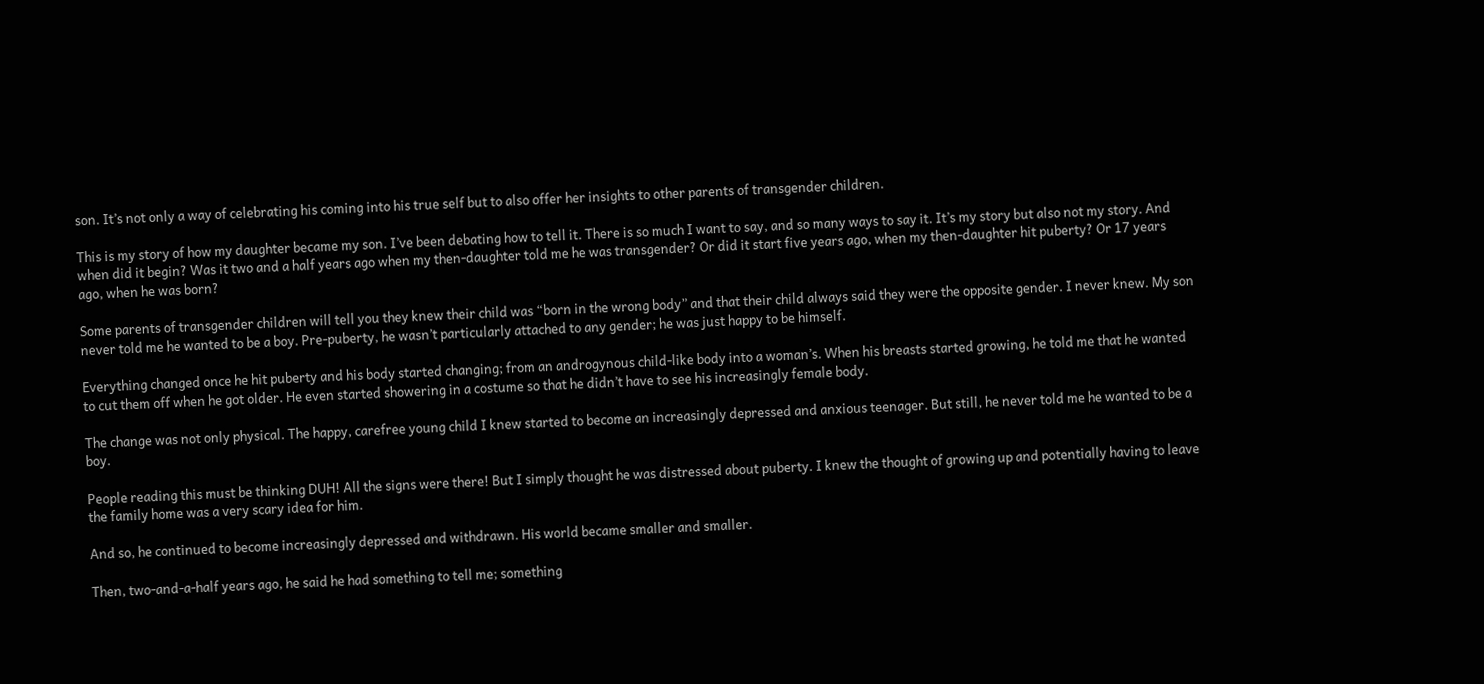son. It’s not only a way of celebrating his coming into his true self but to also offer her insights to other parents of transgender children.

This is my story of how my daughter became my son. I’ve been debating how to tell it. There is so much I want to say, and so many ways to say it. It’s my story but also not my story. And when did it begin? Was it two and a half years ago when my then-daughter told me he was transgender? Or did it start five years ago, when my then-daughter hit puberty? Or 17 years ago, when he was born?

Some parents of transgender children will tell you they knew their child was “born in the wrong body” and that their child always said they were the opposite gender. I never knew. My son never told me he wanted to be a boy. Pre-puberty, he wasn’t particularly attached to any gender; he was just happy to be himself.

Everything changed once he hit puberty and his body started changing; from an androgynous child-like body into a woman’s. When his breasts started growing, he told me that he wanted to cut them off when he got older. He even started showering in a costume so that he didn’t have to see his increasingly female body.

The change was not only physical. The happy, carefree young child I knew started to become an increasingly depressed and anxious teenager. But still, he never told me he wanted to be a boy.

People reading this must be thinking DUH! All the signs were there! But I simply thought he was distressed about puberty. I knew the thought of growing up and potentially having to leave the family home was a very scary idea for him.

And so, he continued to become increasingly depressed and withdrawn. His world became smaller and smaller.

Then, two-and-a-half years ago, he said he had something to tell me; something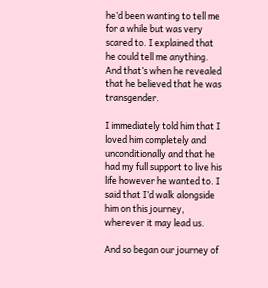he’d been wanting to tell me for a while but was very scared to. I explained that he could tell me anything. And that’s when he revealed that he believed that he was transgender.

I immediately told him that I loved him completely and unconditionally and that he had my full support to live his life however he wanted to. I said that I’d walk alongside him on this journey, wherever it may lead us.

And so began our journey of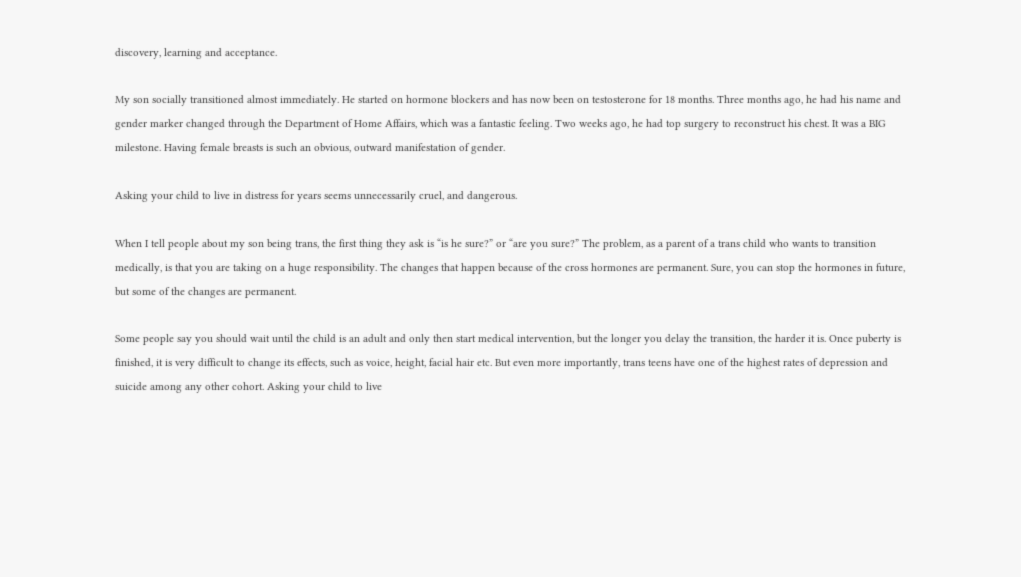discovery, learning and acceptance.

My son socially transitioned almost immediately. He started on hormone blockers and has now been on testosterone for 18 months. Three months ago, he had his name and gender marker changed through the Department of Home Affairs, which was a fantastic feeling. Two weeks ago, he had top surgery to reconstruct his chest. It was a BIG milestone. Having female breasts is such an obvious, outward manifestation of gender.

Asking your child to live in distress for years seems unnecessarily cruel, and dangerous.

When I tell people about my son being trans, the first thing they ask is “is he sure?” or “are you sure?” The problem, as a parent of a trans child who wants to transition medically, is that you are taking on a huge responsibility. The changes that happen because of the cross hormones are permanent. Sure, you can stop the hormones in future, but some of the changes are permanent.

Some people say you should wait until the child is an adult and only then start medical intervention, but the longer you delay the transition, the harder it is. Once puberty is finished, it is very difficult to change its effects, such as voice, height, facial hair etc. But even more importantly, trans teens have one of the highest rates of depression and suicide among any other cohort. Asking your child to live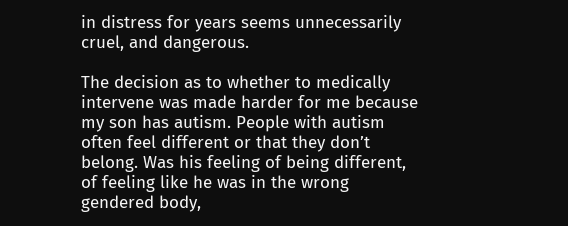in distress for years seems unnecessarily cruel, and dangerous.

The decision as to whether to medically intervene was made harder for me because my son has autism. People with autism often feel different or that they don’t belong. Was his feeling of being different, of feeling like he was in the wrong gendered body,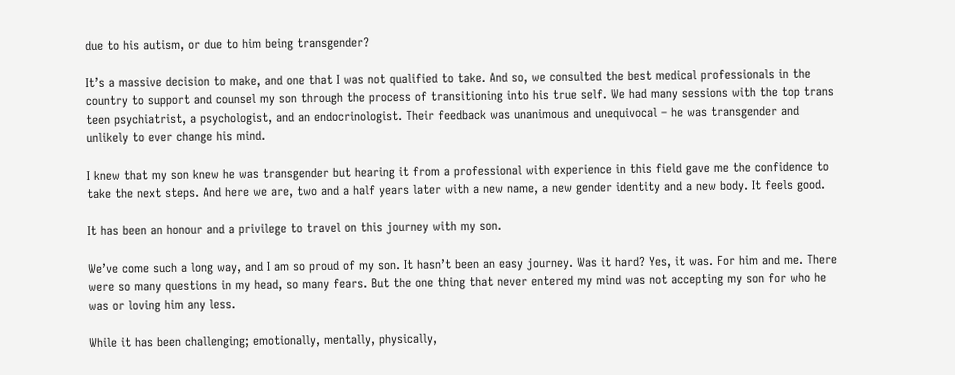due to his autism, or due to him being transgender?

It’s a massive decision to make, and one that I was not qualified to take. And so, we consulted the best medical professionals in the country to support and counsel my son through the process of transitioning into his true self. We had many sessions with the top trans teen psychiatrist, a psychologist, and an endocrinologist. Their feedback was unanimous and unequivocal – he was transgender and unlikely to ever change his mind.

I knew that my son knew he was transgender but hearing it from a professional with experience in this field gave me the confidence to take the next steps. And here we are, two and a half years later with a new name, a new gender identity and a new body. It feels good.

It has been an honour and a privilege to travel on this journey with my son.

We’ve come such a long way, and I am so proud of my son. It hasn’t been an easy journey. Was it hard? Yes, it was. For him and me. There were so many questions in my head, so many fears. But the one thing that never entered my mind was not accepting my son for who he was or loving him any less.

While it has been challenging; emotionally, mentally, physically,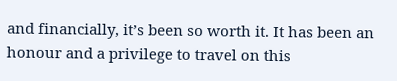and financially, it’s been so worth it. It has been an honour and a privilege to travel on this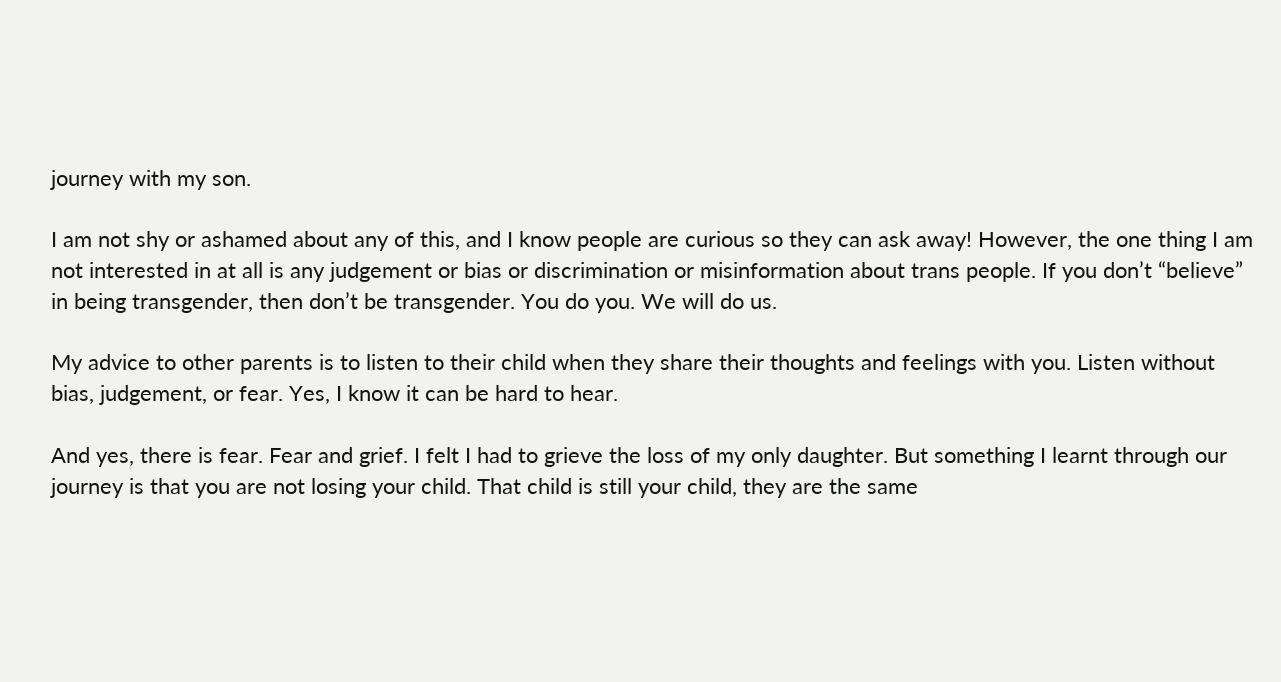journey with my son.

I am not shy or ashamed about any of this, and I know people are curious so they can ask away! However, the one thing I am not interested in at all is any judgement or bias or discrimination or misinformation about trans people. If you don’t “believe” in being transgender, then don’t be transgender. You do you. We will do us.

My advice to other parents is to listen to their child when they share their thoughts and feelings with you. Listen without bias, judgement, or fear. Yes, I know it can be hard to hear.

And yes, there is fear. Fear and grief. I felt I had to grieve the loss of my only daughter. But something I learnt through our journey is that you are not losing your child. That child is still your child, they are the same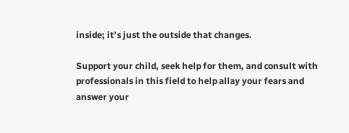inside; it’s just the outside that changes.

Support your child, seek help for them, and consult with professionals in this field to help allay your fears and answer your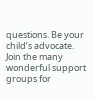questions. Be your child’s advocate. Join the many wonderful support groups for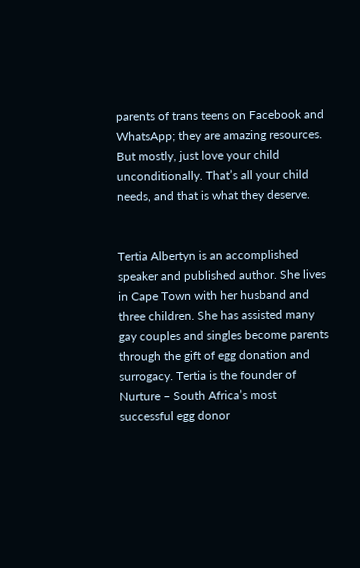parents of trans teens on Facebook and WhatsApp; they are amazing resources. But mostly, just love your child unconditionally. That’s all your child needs, and that is what they deserve.


Tertia Albertyn is an accomplished speaker and published author. She lives in Cape Town with her husband and three children. She has assisted many gay couples and singles become parents through the gift of egg donation and surrogacy. Tertia is the founder of Nurture – South Africa’s most successful egg donor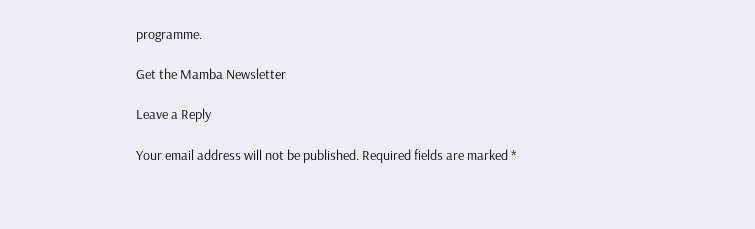programme.

Get the Mamba Newsletter

Leave a Reply

Your email address will not be published. Required fields are marked *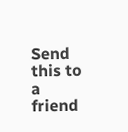Send this to a friend